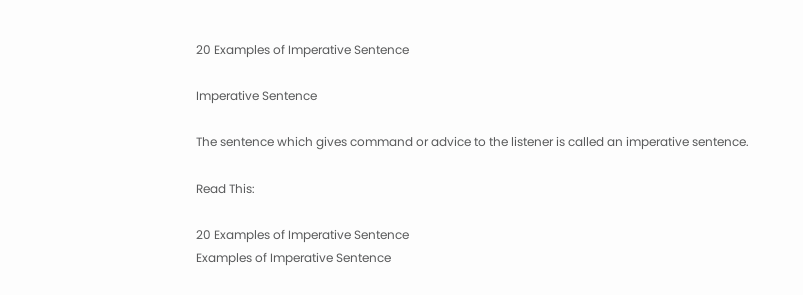20 Examples of Imperative Sentence

Imperative Sentence

The sentence which gives command or advice to the listener is called an imperative sentence.

Read This:

20 Examples of Imperative Sentence
Examples of Imperative Sentence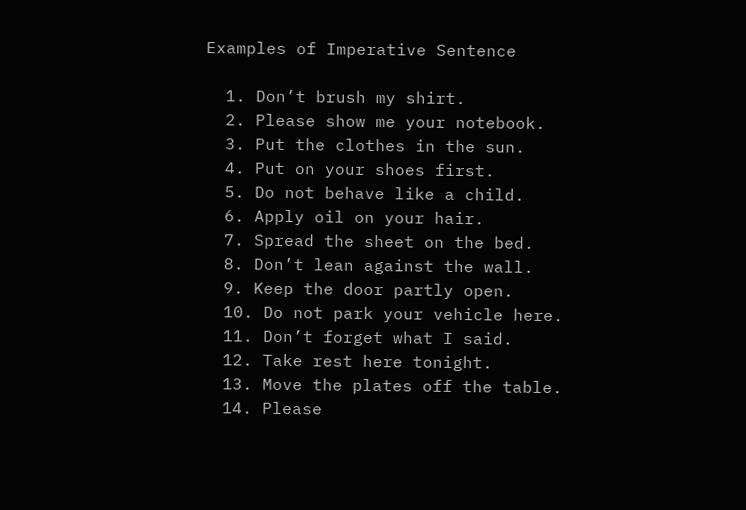Examples of Imperative Sentence

  1. Don’t brush my shirt.
  2. Please show me your notebook.
  3. Put the clothes in the sun.
  4. Put on your shoes first.
  5. Do not behave like a child.
  6. Apply oil on your hair.
  7. Spread the sheet on the bed.
  8. Don’t lean against the wall.
  9. Keep the door partly open.
  10. Do not park your vehicle here.
  11. Don’t forget what I said.
  12. Take rest here tonight.
  13. Move the plates off the table.
  14. Please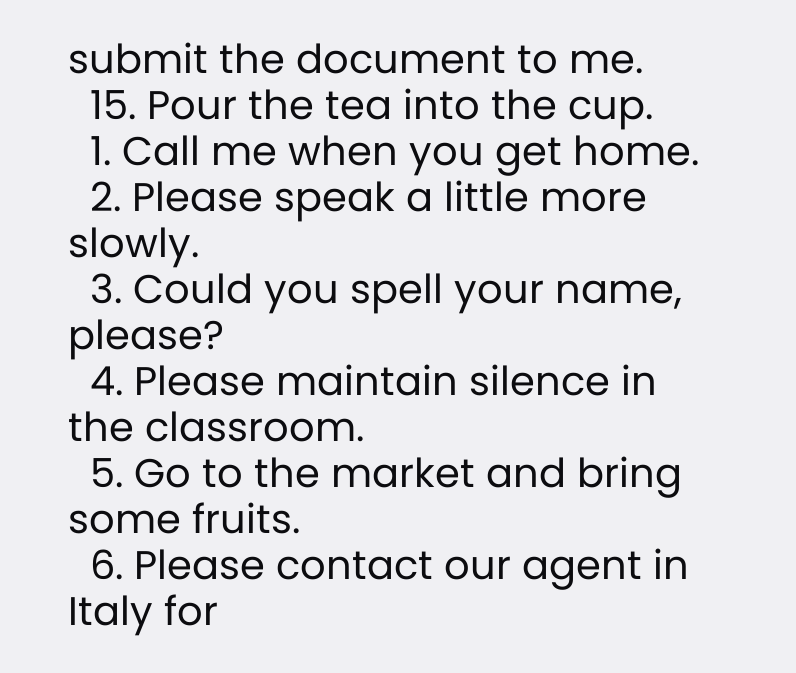submit the document to me.
  15. Pour the tea into the cup.
  1. Call me when you get home.
  2. Please speak a little more slowly.
  3. Could you spell your name, please?
  4. Please maintain silence in the classroom.
  5. Go to the market and bring some fruits.
  6. Please contact our agent in Italy for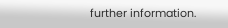further information.